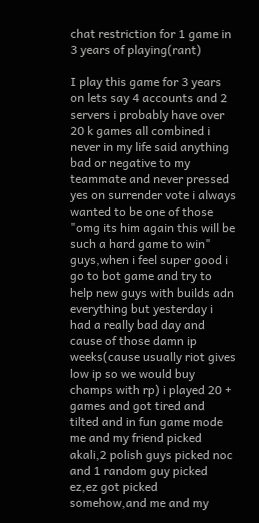chat restriction for 1 game in 3 years of playing(rant)

I play this game for 3 years on lets say 4 accounts and 2 servers i probably have over 20 k games all combined i never in my life said anything bad or negative to my teammate and never pressed yes on surrender vote i always wanted to be one of those "omg its him again this will be such a hard game to win" guys,when i feel super good i go to bot game and try to help new guys with builds adn everything but yesterday i had a really bad day and cause of those damn ip weeks(cause usually riot gives low ip so we would buy champs with rp) i played 20 + games and got tired and tilted and in fun game mode me and my friend picked akali,2 polish guys picked noc and 1 random guy picked ez,ez got picked somehow,and me and my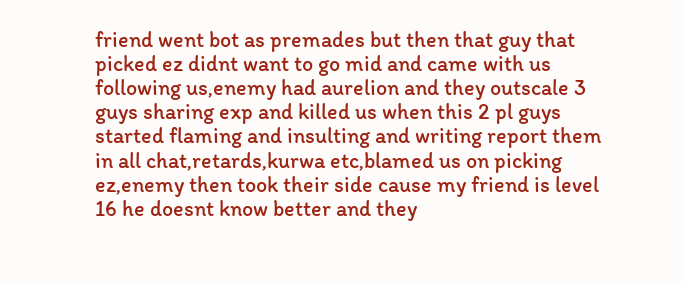friend went bot as premades but then that guy that picked ez didnt want to go mid and came with us following us,enemy had aurelion and they outscale 3 guys sharing exp and killed us when this 2 pl guys started flaming and insulting and writing report them in all chat,retards,kurwa etc,blamed us on picking ez,enemy then took their side cause my friend is level 16 he doesnt know better and they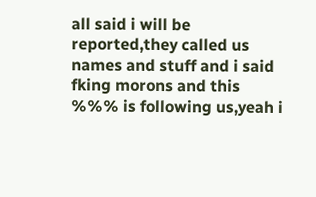all said i will be reported,they called us names and stuff and i said fking morons and this %%% is following us,yeah i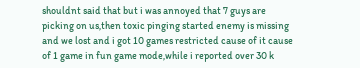shouldnt said that but i was annoyed that 7 guys are picking on us,then toxic pinging started enemy is missing and we lost and i got 10 games restricted cause of it cause of 1 game in fun game mode,while i reported over 30 k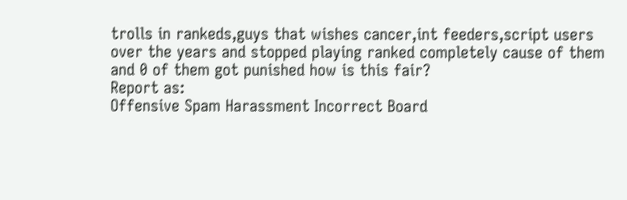trolls in rankeds,guys that wishes cancer,int feeders,script users over the years and stopped playing ranked completely cause of them and 0 of them got punished how is this fair?
Report as:
Offensive Spam Harassment Incorrect Board